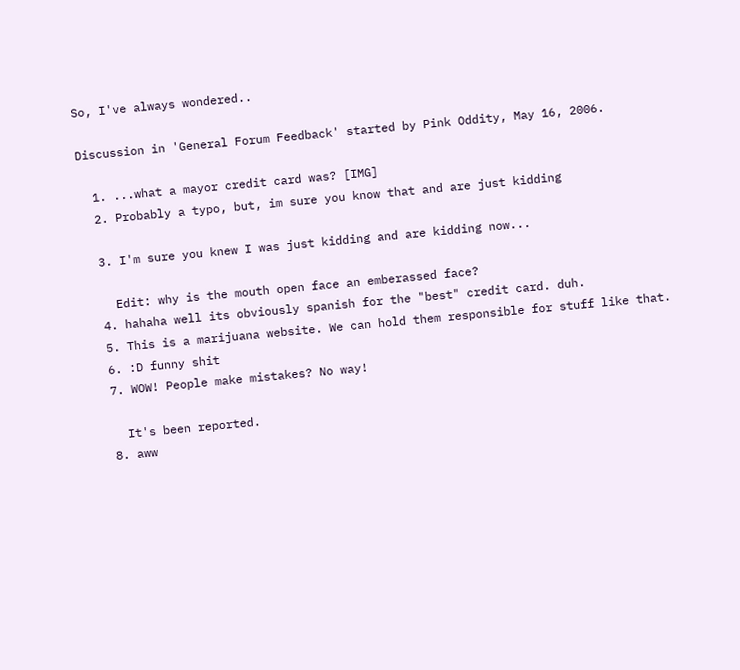So, I've always wondered..

Discussion in 'General Forum Feedback' started by Pink Oddity, May 16, 2006.

  1. ...what a mayor credit card was? [IMG]
  2. Probably a typo, but, im sure you know that and are just kidding

  3. I'm sure you knew I was just kidding and are kidding now...

    Edit: why is the mouth open face an emberassed face?
  4. hahaha well its obviously spanish for the "best" credit card. duh.
  5. This is a marijuana website. We can hold them responsible for stuff like that.
  6. :D funny shit
  7. WOW! People make mistakes? No way!

    It's been reported.
  8. aww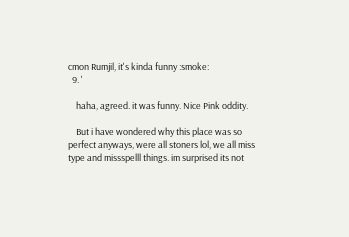cmon Rumjil, it's kinda funny :smoke:
  9. '

    haha, agreed. it was funny. Nice Pink oddity.

    But i have wondered why this place was so perfect anyways, were all stoners lol, we all miss type and missspelll things. im surprised its not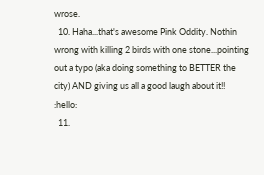wrose.
  10. Haha...that's awesome Pink Oddity. Nothin wrong with killing 2 birds with one stone...pointing out a typo (aka doing something to BETTER the city) AND giving us all a good laugh about it!! :hello:
  11.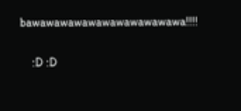bawawawawawawawawawawawa!!!!

    :D :D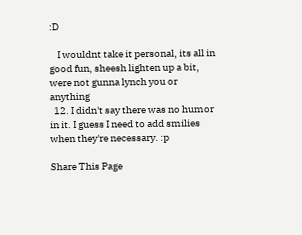:D

    I wouldnt take it personal, its all in good fun, sheesh lighten up a bit, were not gunna lynch you or anything
  12. I didn't say there was no humor in it. I guess I need to add smilies when they're necessary. :p

Share This Page